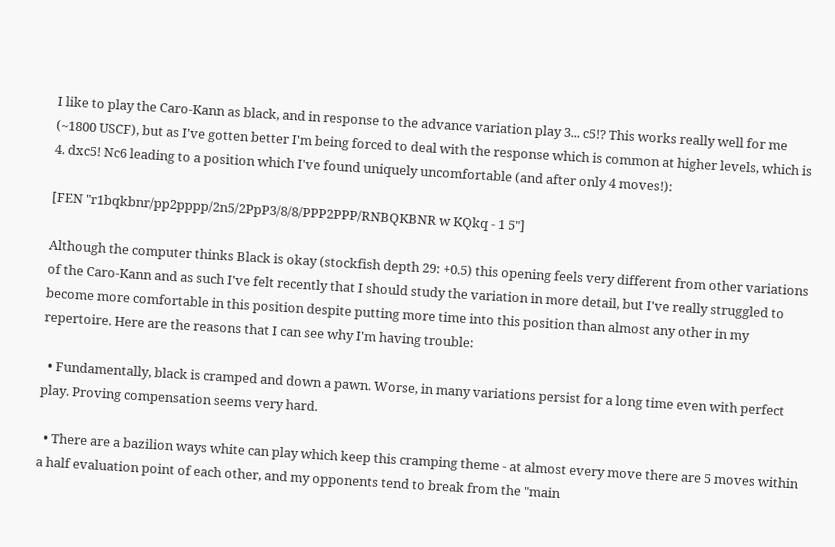I like to play the Caro-Kann as black, and in response to the advance variation play 3... c5!? This works really well for me (~1800 USCF), but as I've gotten better I'm being forced to deal with the response which is common at higher levels, which is 4. dxc5! Nc6 leading to a position which I've found uniquely uncomfortable (and after only 4 moves!):

[FEN "r1bqkbnr/pp2pppp/2n5/2PpP3/8/8/PPP2PPP/RNBQKBNR w KQkq - 1 5"]

Although the computer thinks Black is okay (stockfish depth 29: +0.5) this opening feels very different from other variations of the Caro-Kann and as such I've felt recently that I should study the variation in more detail, but I've really struggled to become more comfortable in this position despite putting more time into this position than almost any other in my repertoire. Here are the reasons that I can see why I'm having trouble:

  • Fundamentally, black is cramped and down a pawn. Worse, in many variations persist for a long time even with perfect play. Proving compensation seems very hard.

  • There are a bazilion ways white can play which keep this cramping theme - at almost every move there are 5 moves within a half evaluation point of each other, and my opponents tend to break from the "main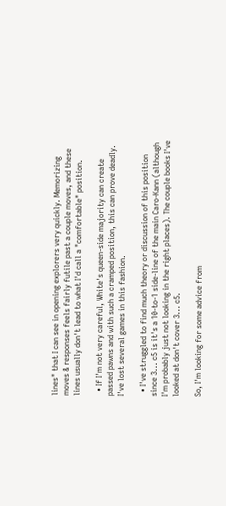lines" that I can see in opening explorers very quickly. Memorizing moves & responses feels fairly futile past a couple moves, and these lines usually don't lead to what I'd call a "comfortable" position.

  • If I'm not very careful, White's queen-side majority can create passed pawns and with such a cramped position, this can prove deadly. I've lost several games in this fashion.

  • I've struggled to find much theory or discussion of this position since 3... c5 is it's a 10-to-1 side-line of the main Caro-Kann (although I'm probably just not looking in the right places). The couple books I've looked at don't cover 3... c5.

So, I'm looking for some advice from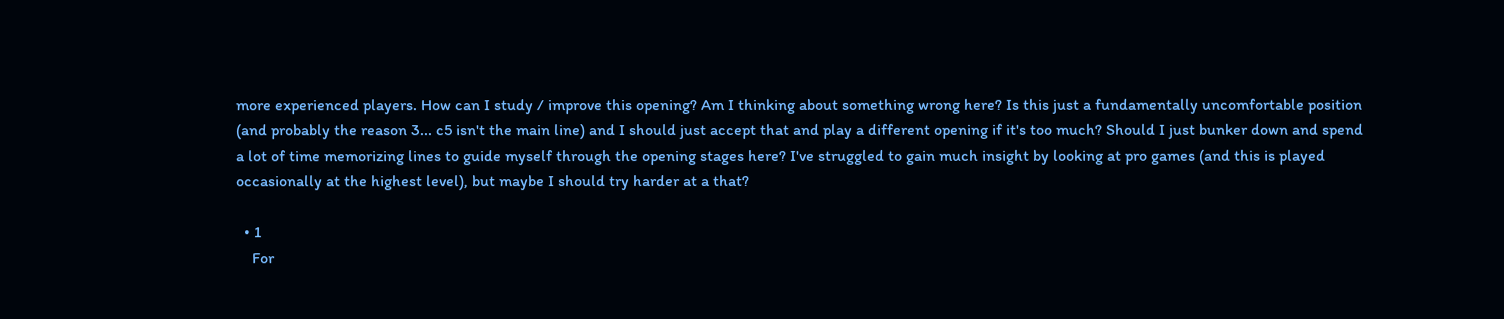more experienced players. How can I study / improve this opening? Am I thinking about something wrong here? Is this just a fundamentally uncomfortable position (and probably the reason 3... c5 isn't the main line) and I should just accept that and play a different opening if it's too much? Should I just bunker down and spend a lot of time memorizing lines to guide myself through the opening stages here? I've struggled to gain much insight by looking at pro games (and this is played occasionally at the highest level), but maybe I should try harder at a that?

  • 1
    For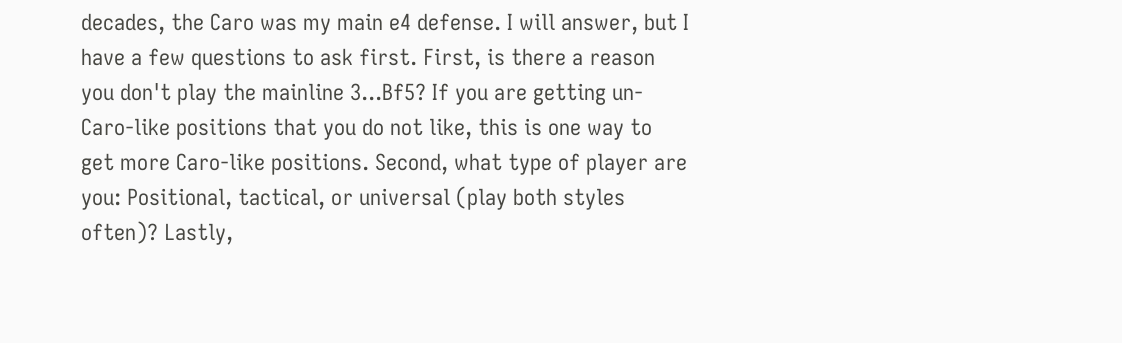decades, the Caro was my main e4 defense. I will answer, but I have a few questions to ask first. First, is there a reason you don't play the mainline 3...Bf5? If you are getting un-Caro-like positions that you do not like, this is one way to get more Caro-like positions. Second, what type of player are you: Positional, tactical, or universal (play both styles often)? Lastly,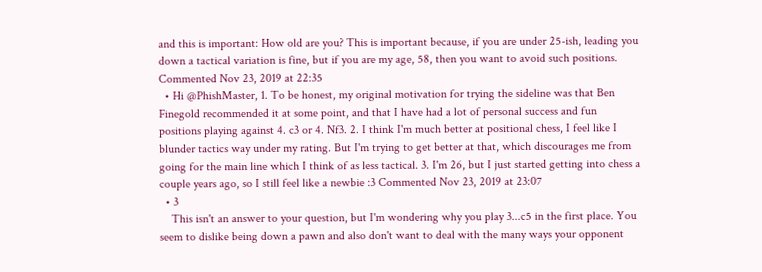and this is important: How old are you? This is important because, if you are under 25-ish, leading you down a tactical variation is fine, but if you are my age, 58, then you want to avoid such positions. Commented Nov 23, 2019 at 22:35
  • Hi @PhishMaster, 1. To be honest, my original motivation for trying the sideline was that Ben Finegold recommended it at some point, and that I have had a lot of personal success and fun positions playing against 4. c3 or 4. Nf3. 2. I think I'm much better at positional chess, I feel like I blunder tactics way under my rating. But I'm trying to get better at that, which discourages me from going for the main line which I think of as less tactical. 3. I'm 26, but I just started getting into chess a couple years ago, so I still feel like a newbie :3 Commented Nov 23, 2019 at 23:07
  • 3
    This isn't an answer to your question, but I'm wondering why you play 3...c5 in the first place. You seem to dislike being down a pawn and also don't want to deal with the many ways your opponent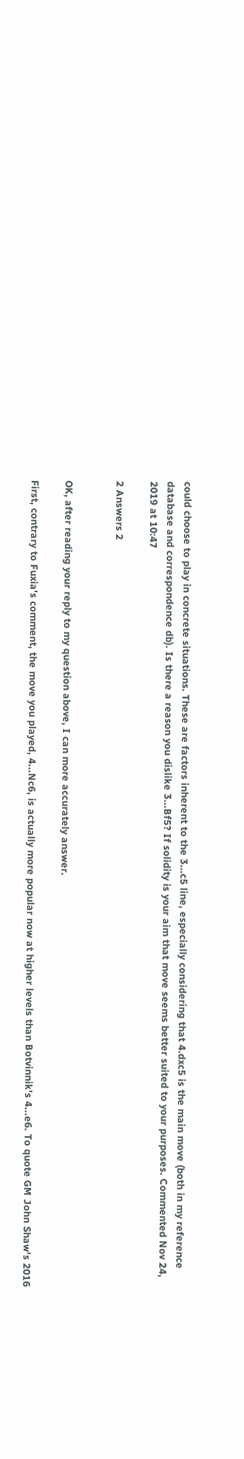could choose to play in concrete situations. These are factors inherent to the 3...c5 line, especially considering that 4.dxc5 is the main move (both in my reference database and correspondence db). Is there a reason you dislike 3...Bf5? If solidity is your aim that move seems better suited to your purposes. Commented Nov 24, 2019 at 10:47

2 Answers 2


OK, after reading your reply to my question above, I can more accurately answer.

First, contrary to Fuxia's comment, the move you played, 4...Nc6, is actually more popular now at higher levels than Botvinnik's 4...e6. To quote GM John Shaw's 2016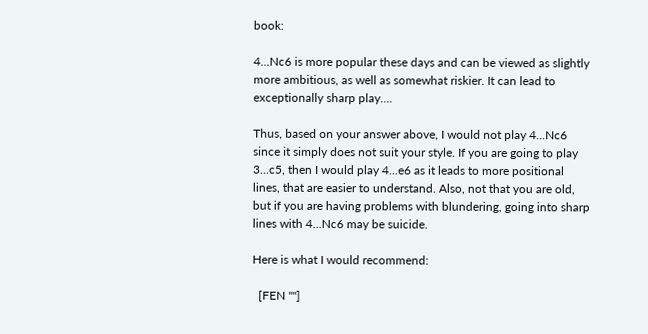book:

4...Nc6 is more popular these days and can be viewed as slightly more ambitious, as well as somewhat riskier. It can lead to exceptionally sharp play....

Thus, based on your answer above, I would not play 4...Nc6 since it simply does not suit your style. If you are going to play 3...c5, then I would play 4...e6 as it leads to more positional lines, that are easier to understand. Also, not that you are old, but if you are having problems with blundering, going into sharp lines with 4...Nc6 may be suicide.

Here is what I would recommend:

  [FEN ""]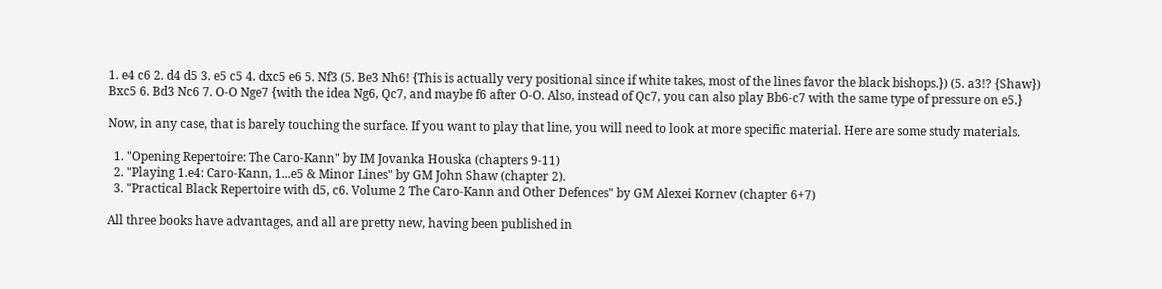1. e4 c6 2. d4 d5 3. e5 c5 4. dxc5 e6 5. Nf3 (5. Be3 Nh6! {This is actually very positional since if white takes, most of the lines favor the black bishops.}) (5. a3!? {Shaw}) Bxc5 6. Bd3 Nc6 7. O-O Nge7 {with the idea Ng6, Qc7, and maybe f6 after O-O. Also, instead of Qc7, you can also play Bb6-c7 with the same type of pressure on e5.}

Now, in any case, that is barely touching the surface. If you want to play that line, you will need to look at more specific material. Here are some study materials.

  1. "Opening Repertoire: The Caro-Kann" by IM Jovanka Houska (chapters 9-11)
  2. "Playing 1.e4: Caro-Kann, 1...e5 & Minor Lines" by GM John Shaw (chapter 2).
  3. "Practical Black Repertoire with d5, c6. Volume 2 The Caro-Kann and Other Defences" by GM Alexei Kornev (chapter 6+7)

All three books have advantages, and all are pretty new, having been published in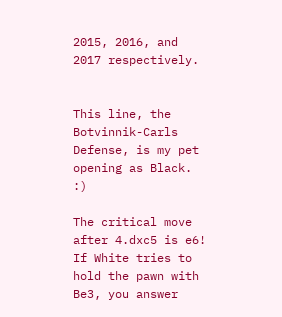2015, 2016, and 2017 respectively.


This line, the Botvinnik-Carls Defense, is my pet opening as Black. :)

The critical move after 4.dxc5 is e6! If White tries to hold the pawn with Be3, you answer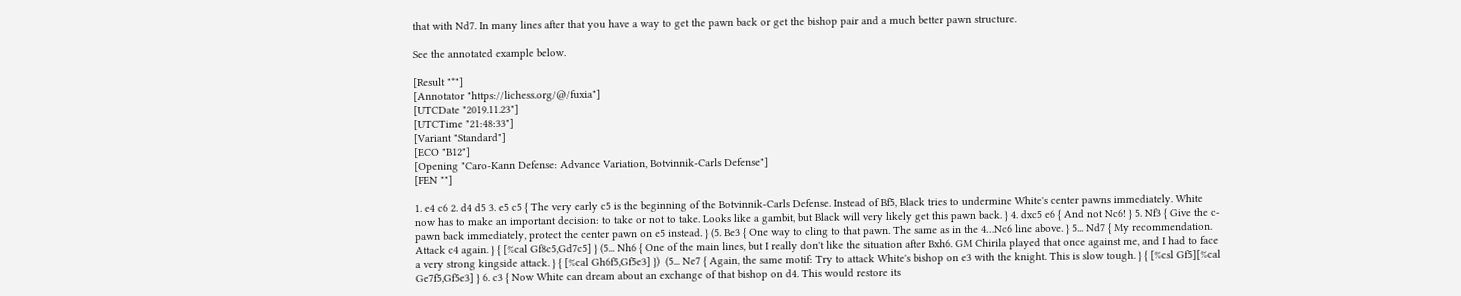that with Nd7. In many lines after that you have a way to get the pawn back or get the bishop pair and a much better pawn structure.

See the annotated example below.

[Result "*"]
[Annotator "https://lichess.org/@/fuxia"]
[UTCDate "2019.11.23"]
[UTCTime "21:48:33"]
[Variant "Standard"]
[ECO "B12"]
[Opening "Caro-Kann Defense: Advance Variation, Botvinnik-Carls Defense"]
[FEN ""]

1. e4 c6 2. d4 d5 3. e5 c5 { The very early c5 is the beginning of the Botvinnik-Carls Defense. Instead of Bf5, Black tries to undermine White's center pawns immediately. White now has to make an important decision: to take or not to take. Looks like a gambit, but Black will very likely get this pawn back. } 4. dxc5 e6 { And not Nc6! } 5. Nf3 { Give the c-pawn back immediately, protect the center pawn on e5 instead. } (5. Be3 { One way to cling to that pawn. The same as in the 4…Nc6 line above. } 5... Nd7 { My recommendation. Attack c4 again. } { [%cal Gf8c5,Gd7c5] } (5... Nh6 { One of the main lines, but I really don't like the situation after Bxh6. GM Chirila played that once against me, and I had to face a very strong kingside attack. } { [%cal Gh6f5,Gf5e3] })  (5... Ne7 { Again, the same motif: Try to attack White's bishop on e3 with the knight. This is slow tough. } { [%csl Gf5][%cal Ge7f5,Gf5e3] } 6. c3 { Now White can dream about an exchange of that bishop on d4. This would restore its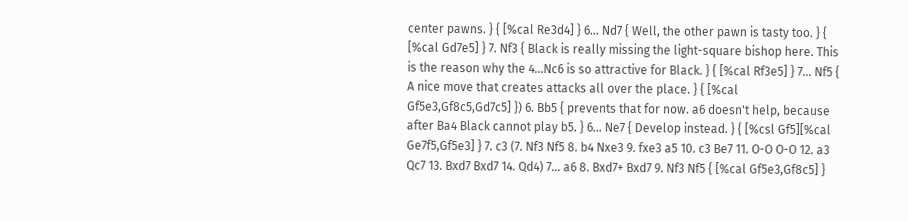center pawns. } { [%cal Re3d4] } 6... Nd7 { Well, the other pawn is tasty too. } { [%cal Gd7e5] } 7. Nf3 { Black is really missing the light-square bishop here. This is the reason why the 4…Nc6 is so attractive for Black. } { [%cal Rf3e5] } 7... Nf5 { A nice move that creates attacks all over the place. } { [%cal Gf5e3,Gf8c5,Gd7c5] }) 6. Bb5 { prevents that for now. a6 doesn't help, because after Ba4 Black cannot play b5. } 6... Ne7 { Develop instead. } { [%csl Gf5][%cal Ge7f5,Gf5e3] } 7. c3 (7. Nf3 Nf5 8. b4 Nxe3 9. fxe3 a5 10. c3 Be7 11. O-O O-O 12. a3 Qc7 13. Bxd7 Bxd7 14. Qd4) 7... a6 8. Bxd7+ Bxd7 9. Nf3 Nf5 { [%cal Gf5e3,Gf8c5] }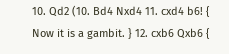10. Qd2 (10. Bd4 Nxd4 11. cxd4 b6! { Now it is a gambit. } 12. cxb6 Qxb6 {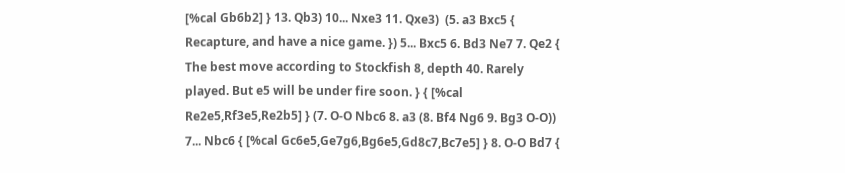[%cal Gb6b2] } 13. Qb3) 10... Nxe3 11. Qxe3)  (5. a3 Bxc5 { Recapture, and have a nice game. }) 5... Bxc5 6. Bd3 Ne7 7. Qe2 { The best move according to Stockfish 8, depth 40. Rarely played. But e5 will be under fire soon. } { [%cal Re2e5,Rf3e5,Re2b5] } (7. O-O Nbc6 8. a3 (8. Bf4 Ng6 9. Bg3 O-O)) 7... Nbc6 { [%cal Gc6e5,Ge7g6,Bg6e5,Gd8c7,Bc7e5] } 8. O-O Bd7 {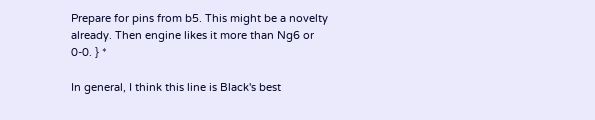Prepare for pins from b5. This might be a novelty already. Then engine likes it more than Ng6 or 0-0. } *

In general, I think this line is Black's best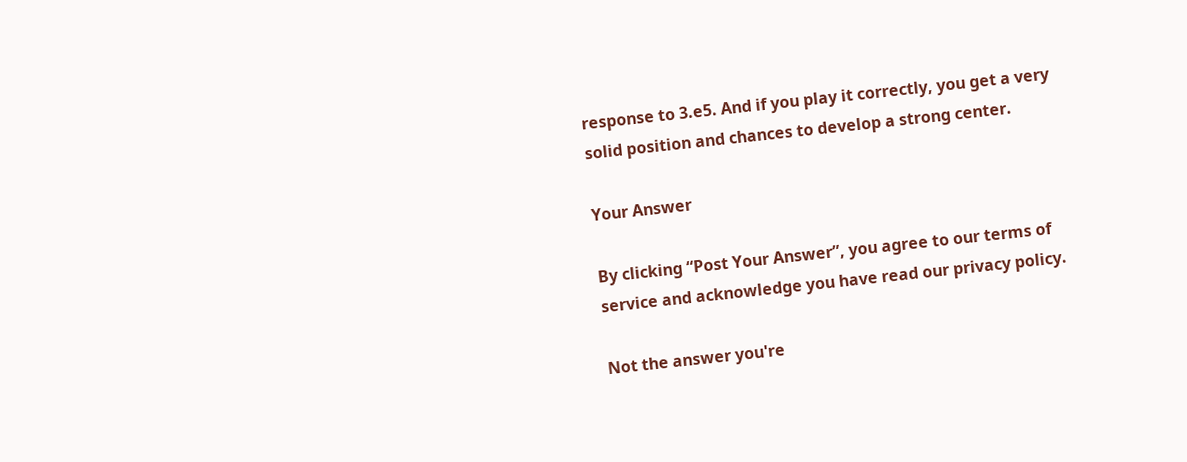response to 3.e5. And if you play it correctly, you get a very solid position and chances to develop a strong center.

Your Answer

By clicking “Post Your Answer”, you agree to our terms of service and acknowledge you have read our privacy policy.

Not the answer you're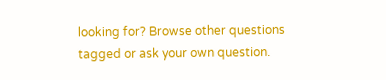looking for? Browse other questions tagged or ask your own question.